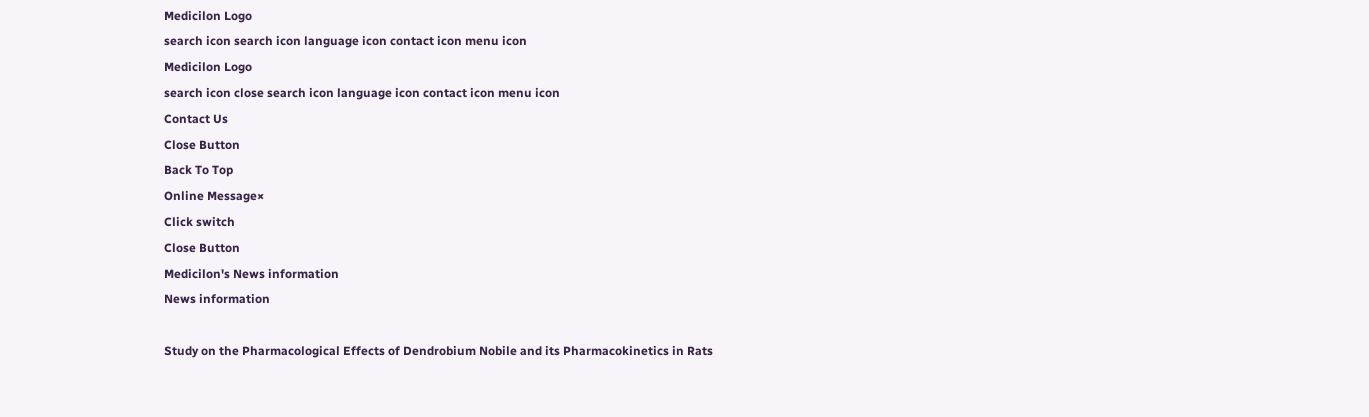Medicilon Logo
search icon search icon language icon contact icon menu icon
Medicilon Logo
search icon close search icon language icon contact icon menu icon
Contact Us
Close Button
Back To Top
Online Message×
Click switch
Close Button
Medicilon's News information
News information

Study on the Pharmacological Effects of Dendrobium Nobile and its Pharmacokinetics in Rats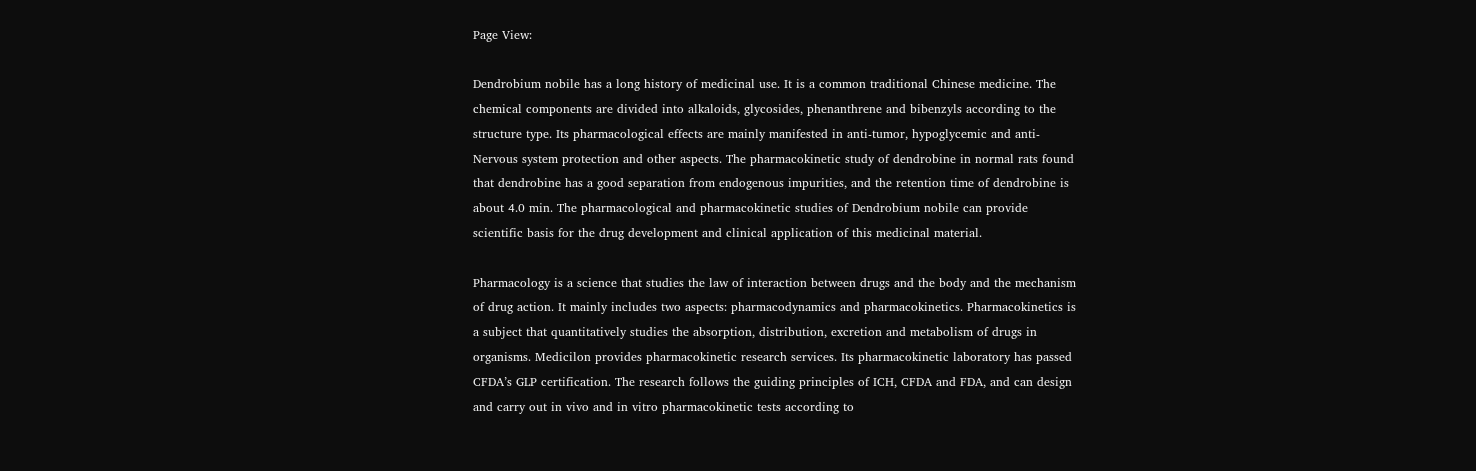Page View:

Dendrobium nobile has a long history of medicinal use. It is a common traditional Chinese medicine. The chemical components are divided into alkaloids, glycosides, phenanthrene and bibenzyls according to the structure type. Its pharmacological effects are mainly manifested in anti-tumor, hypoglycemic and anti- Nervous system protection and other aspects. The pharmacokinetic study of dendrobine in normal rats found that dendrobine has a good separation from endogenous impurities, and the retention time of dendrobine is about 4.0 min. The pharmacological and pharmacokinetic studies of Dendrobium nobile can provide scientific basis for the drug development and clinical application of this medicinal material.

Pharmacology is a science that studies the law of interaction between drugs and the body and the mechanism of drug action. It mainly includes two aspects: pharmacodynamics and pharmacokinetics. Pharmacokinetics is a subject that quantitatively studies the absorption, distribution, excretion and metabolism of drugs in organisms. Medicilon provides pharmacokinetic research services. Its pharmacokinetic laboratory has passed CFDA’s GLP certification. The research follows the guiding principles of ICH, CFDA and FDA, and can design and carry out in vivo and in vitro pharmacokinetic tests according to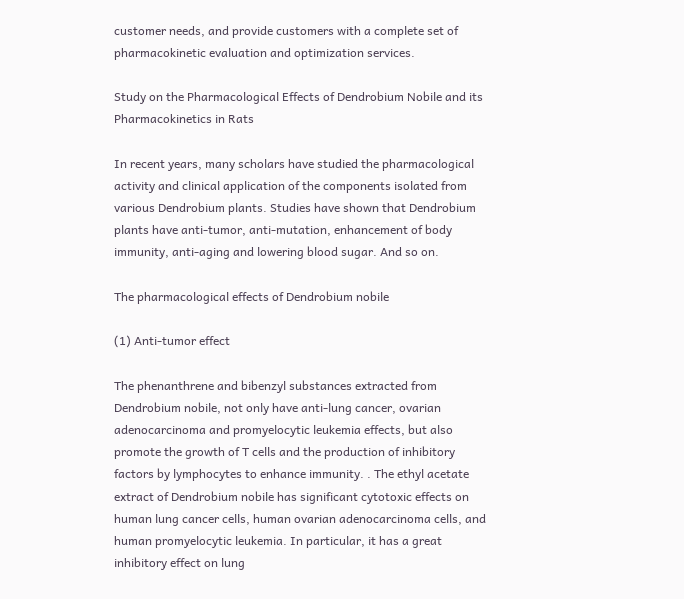customer needs, and provide customers with a complete set of pharmacokinetic evaluation and optimization services.

Study on the Pharmacological Effects of Dendrobium Nobile and its Pharmacokinetics in Rats

In recent years, many scholars have studied the pharmacological activity and clinical application of the components isolated from various Dendrobium plants. Studies have shown that Dendrobium plants have anti-tumor, anti-mutation, enhancement of body immunity, anti-aging and lowering blood sugar. And so on.

The pharmacological effects of Dendrobium nobile

(1) Anti-tumor effect

The phenanthrene and bibenzyl substances extracted from Dendrobium nobile, not only have anti-lung cancer, ovarian adenocarcinoma and promyelocytic leukemia effects, but also promote the growth of T cells and the production of inhibitory factors by lymphocytes to enhance immunity. . The ethyl acetate extract of Dendrobium nobile has significant cytotoxic effects on human lung cancer cells, human ovarian adenocarcinoma cells, and human promyelocytic leukemia. In particular, it has a great inhibitory effect on lung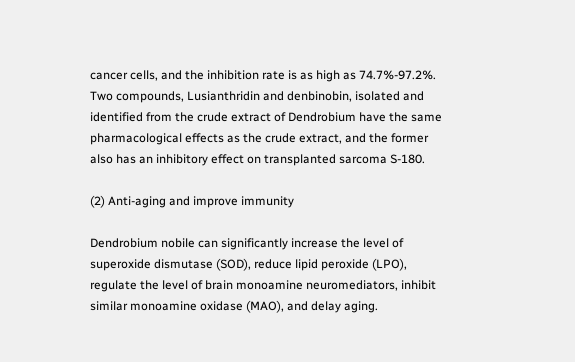cancer cells, and the inhibition rate is as high as 74.7%-97.2%. Two compounds, Lusianthridin and denbinobin, isolated and identified from the crude extract of Dendrobium have the same pharmacological effects as the crude extract, and the former also has an inhibitory effect on transplanted sarcoma S-180.

(2) Anti-aging and improve immunity

Dendrobium nobile can significantly increase the level of superoxide dismutase (SOD), reduce lipid peroxide (LPO), regulate the level of brain monoamine neuromediators, inhibit similar monoamine oxidase (MAO), and delay aging.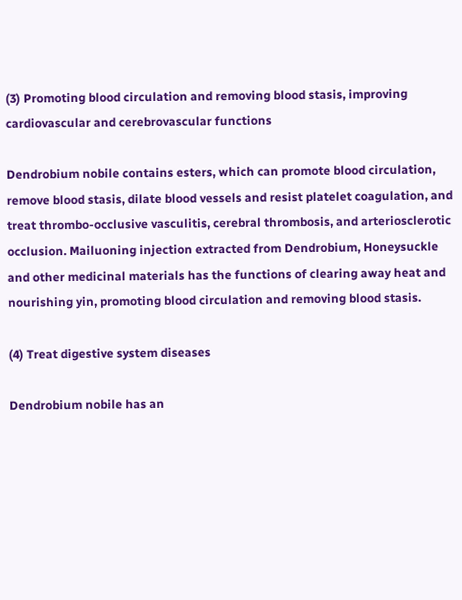(3) Promoting blood circulation and removing blood stasis, improving cardiovascular and cerebrovascular functions

Dendrobium nobile contains esters, which can promote blood circulation, remove blood stasis, dilate blood vessels and resist platelet coagulation, and treat thrombo-occlusive vasculitis, cerebral thrombosis, and arteriosclerotic occlusion. Mailuoning injection extracted from Dendrobium, Honeysuckle and other medicinal materials has the functions of clearing away heat and nourishing yin, promoting blood circulation and removing blood stasis.

(4) Treat digestive system diseases

Dendrobium nobile has an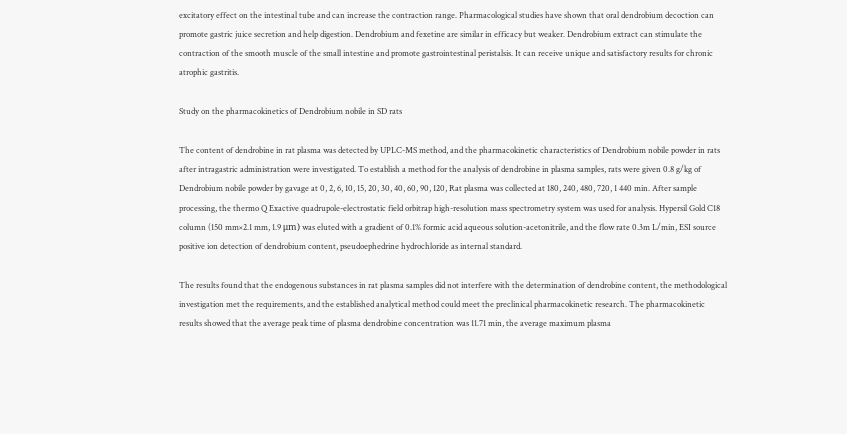excitatory effect on the intestinal tube and can increase the contraction range. Pharmacological studies have shown that oral dendrobium decoction can promote gastric juice secretion and help digestion. Dendrobium and fexetine are similar in efficacy but weaker. Dendrobium extract can stimulate the contraction of the smooth muscle of the small intestine and promote gastrointestinal peristalsis. It can receive unique and satisfactory results for chronic atrophic gastritis.

Study on the pharmacokinetics of Dendrobium nobile in SD rats

The content of dendrobine in rat plasma was detected by UPLC-MS method, and the pharmacokinetic characteristics of Dendrobium nobile powder in rats after intragastric administration were investigated. To establish a method for the analysis of dendrobine in plasma samples, rats were given 0.8 g/kg of Dendrobium nobile powder by gavage at 0, 2, 6, 10, 15, 20, 30, 40, 60, 90, 120, Rat plasma was collected at 180, 240, 480, 720, 1 440 min. After sample processing, the thermo Q Exactive quadrupole-electrostatic field orbitrap high-resolution mass spectrometry system was used for analysis. Hypersil Gold C18 column (150 mm×2.1 mm, 1.9 μm) was eluted with a gradient of 0.1% formic acid aqueous solution-acetonitrile, and the flow rate 0.3m L/min, ESI source positive ion detection of dendrobium content, pseudoephedrine hydrochloride as internal standard.

The results found that the endogenous substances in rat plasma samples did not interfere with the determination of dendrobine content, the methodological investigation met the requirements, and the established analytical method could meet the preclinical pharmacokinetic research. The pharmacokinetic results showed that the average peak time of plasma dendrobine concentration was 11.71 min, the average maximum plasma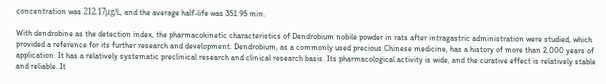concentration was 212.17μg/L, and the average half-life was 351.95 min.

With dendrobine as the detection index, the pharmacokinetic characteristics of Dendrobium nobile powder in rats after intragastric administration were studied, which provided a reference for its further research and development. Dendrobium, as a commonly used precious Chinese medicine, has a history of more than 2,000 years of application. It has a relatively systematic preclinical research and clinical research basis. Its pharmacological activity is wide, and the curative effect is relatively stable and reliable. It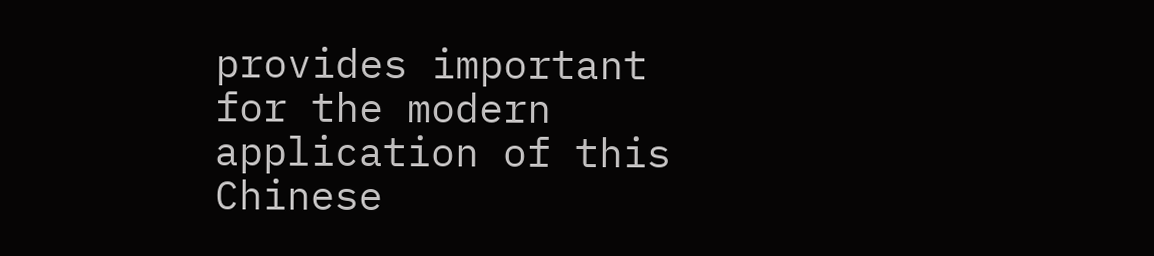provides important for the modern application of this Chinese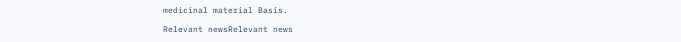medicinal material Basis.

Relevant newsRelevant news